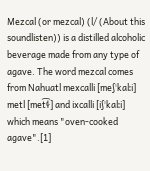Mezcal (or mezcal) (l/ (About this soundlisten)) is a distilled alcoholic beverage made from any type of agave. The word mezcal comes from Nahuatl mexcalli [meʃˈkalːi] metl [met͡ɬ] and ixcalli [iʃˈkalːi] which means "oven-cooked agave".[1]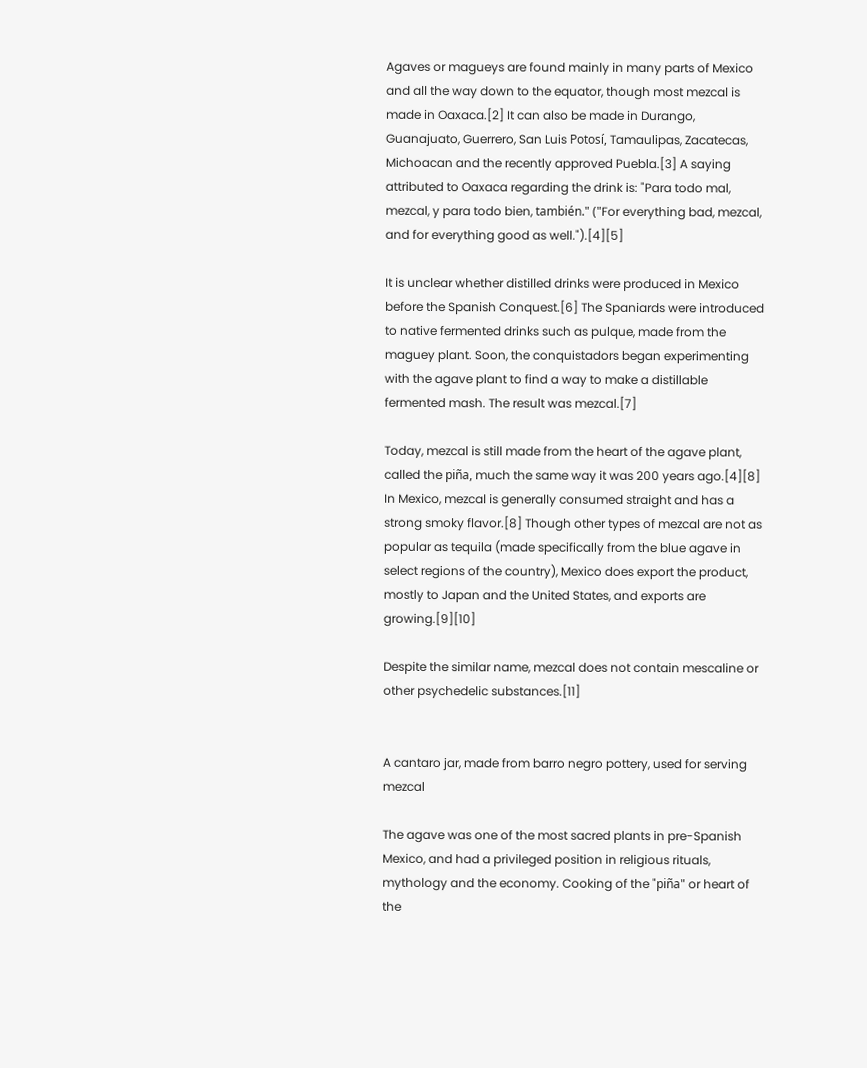Agaves or magueys are found mainly in many parts of Mexico and all the way down to the equator, though most mezcal is made in Oaxaca.[2] It can also be made in Durango, Guanajuato, Guerrero, San Luis Potosí, Tamaulipas, Zacatecas, Michoacan and the recently approved Puebla.[3] A saying attributed to Oaxaca regarding the drink is: "Para todo mal, mezcal, y para todo bien, también." ("For everything bad, mezcal, and for everything good as well.").[4][5]

It is unclear whether distilled drinks were produced in Mexico before the Spanish Conquest.[6] The Spaniards were introduced to native fermented drinks such as pulque, made from the maguey plant. Soon, the conquistadors began experimenting with the agave plant to find a way to make a distillable fermented mash. The result was mezcal.[7]

Today, mezcal is still made from the heart of the agave plant, called the piña, much the same way it was 200 years ago.[4][8] In Mexico, mezcal is generally consumed straight and has a strong smoky flavor.[8] Though other types of mezcal are not as popular as tequila (made specifically from the blue agave in select regions of the country), Mexico does export the product, mostly to Japan and the United States, and exports are growing.[9][10]

Despite the similar name, mezcal does not contain mescaline or other psychedelic substances.[11]


A cantaro jar, made from barro negro pottery, used for serving mezcal

The agave was one of the most sacred plants in pre-Spanish Mexico, and had a privileged position in religious rituals, mythology and the economy. Cooking of the "piña" or heart of the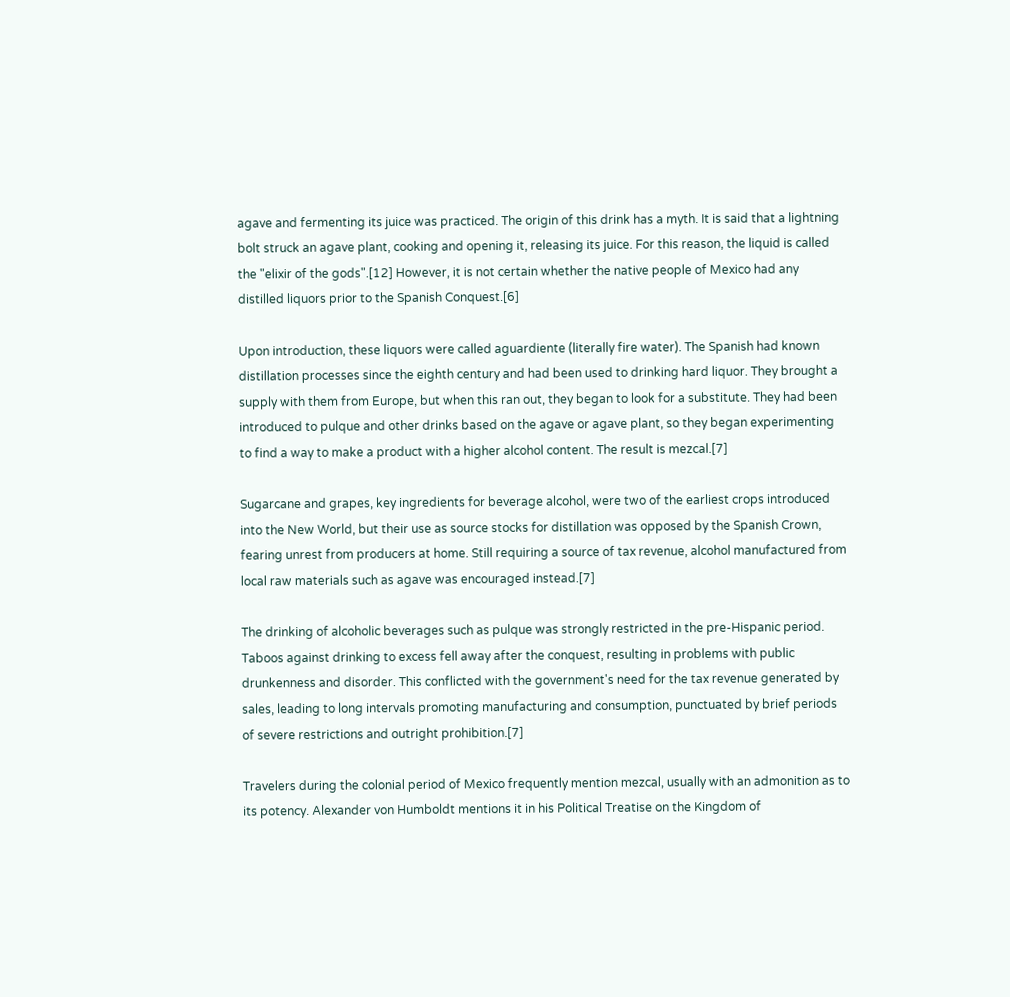agave and fermenting its juice was practiced. The origin of this drink has a myth. It is said that a lightning bolt struck an agave plant, cooking and opening it, releasing its juice. For this reason, the liquid is called the "elixir of the gods".[12] However, it is not certain whether the native people of Mexico had any distilled liquors prior to the Spanish Conquest.[6]

Upon introduction, these liquors were called aguardiente (literally fire water). The Spanish had known distillation processes since the eighth century and had been used to drinking hard liquor. They brought a supply with them from Europe, but when this ran out, they began to look for a substitute. They had been introduced to pulque and other drinks based on the agave or agave plant, so they began experimenting to find a way to make a product with a higher alcohol content. The result is mezcal.[7]

Sugarcane and grapes, key ingredients for beverage alcohol, were two of the earliest crops introduced into the New World, but their use as source stocks for distillation was opposed by the Spanish Crown, fearing unrest from producers at home. Still requiring a source of tax revenue, alcohol manufactured from local raw materials such as agave was encouraged instead.[7]

The drinking of alcoholic beverages such as pulque was strongly restricted in the pre-Hispanic period. Taboos against drinking to excess fell away after the conquest, resulting in problems with public drunkenness and disorder. This conflicted with the government's need for the tax revenue generated by sales, leading to long intervals promoting manufacturing and consumption, punctuated by brief periods of severe restrictions and outright prohibition.[7]

Travelers during the colonial period of Mexico frequently mention mezcal, usually with an admonition as to its potency. Alexander von Humboldt mentions it in his Political Treatise on the Kingdom of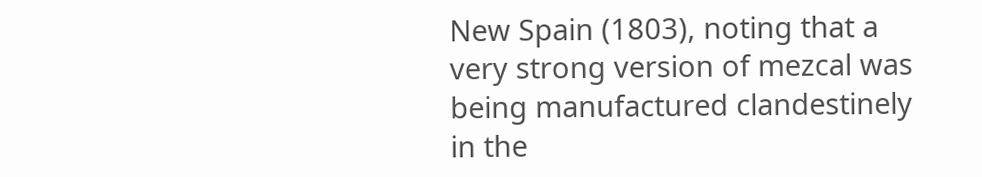New Spain (1803), noting that a very strong version of mezcal was being manufactured clandestinely in the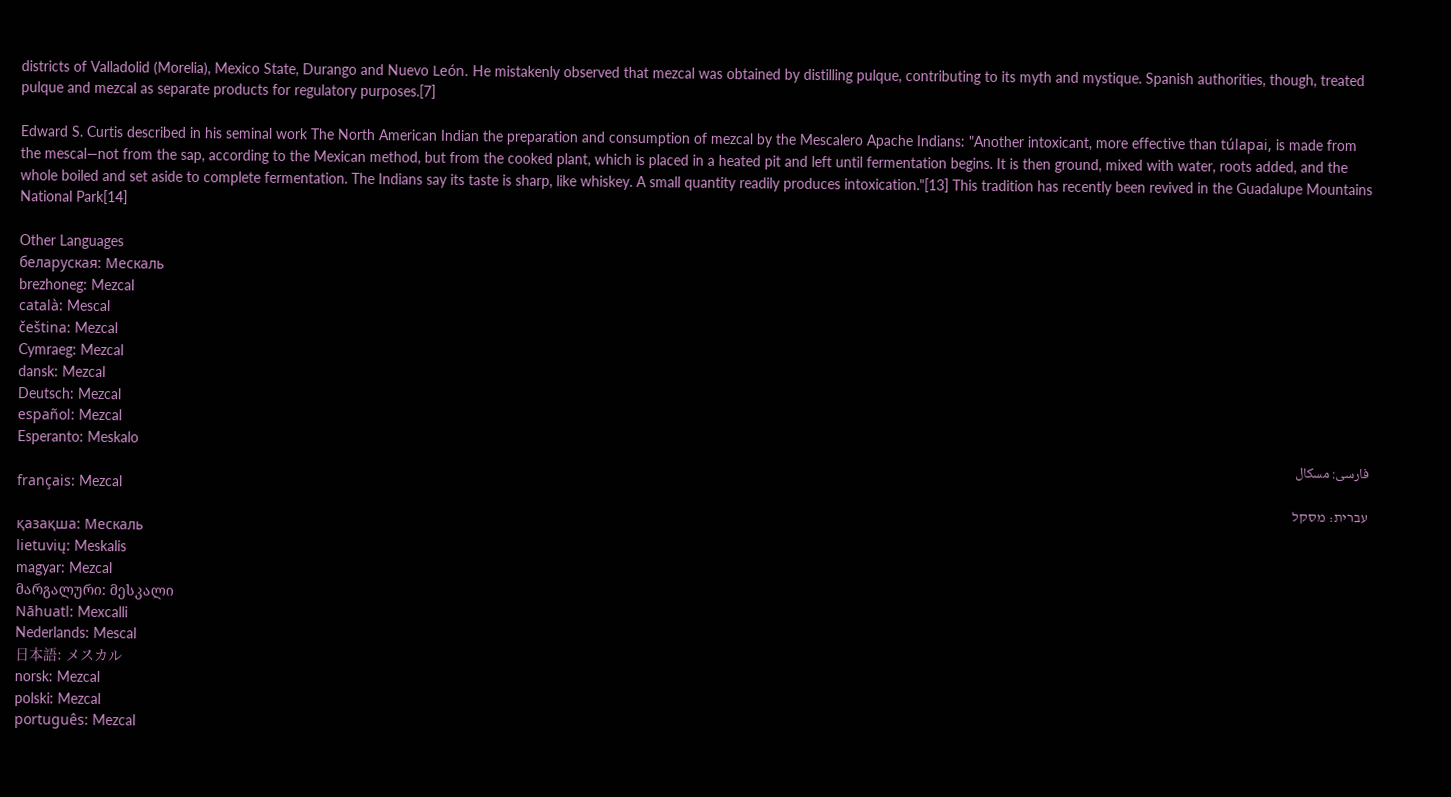districts of Valladolid (Morelia), Mexico State, Durango and Nuevo León. He mistakenly observed that mezcal was obtained by distilling pulque, contributing to its myth and mystique. Spanish authorities, though, treated pulque and mezcal as separate products for regulatory purposes.[7]

Edward S. Curtis described in his seminal work The North American Indian the preparation and consumption of mezcal by the Mescalero Apache Indians: "Another intoxicant, more effective than túlapai, is made from the mescal—not from the sap, according to the Mexican method, but from the cooked plant, which is placed in a heated pit and left until fermentation begins. It is then ground, mixed with water, roots added, and the whole boiled and set aside to complete fermentation. The Indians say its taste is sharp, like whiskey. A small quantity readily produces intoxication."[13] This tradition has recently been revived in the Guadalupe Mountains National Park[14]

Other Languages
беларуская: Мескаль
brezhoneg: Mezcal
català: Mescal
čeština: Mezcal
Cymraeg: Mezcal
dansk: Mezcal
Deutsch: Mezcal
español: Mezcal
Esperanto: Meskalo
فارسی: مسکال
français: Mezcal
עברית: מסקל
қазақша: Мескаль
lietuvių: Meskalis
magyar: Mezcal
მარგალური: მესკალი
Nāhuatl: Mexcalli
Nederlands: Mescal
日本語: メスカル
norsk: Mezcal
polski: Mezcal
português: Mezcal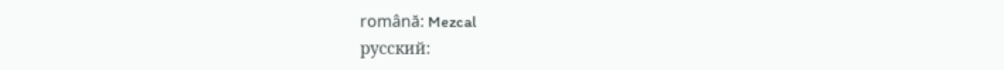română: Mezcal
русский: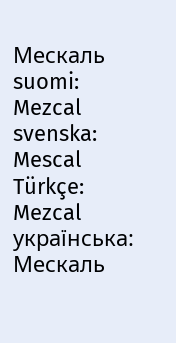Мескаль
suomi: Mezcal
svenska: Mescal
Türkçe: Mezcal
українська: Мескаль